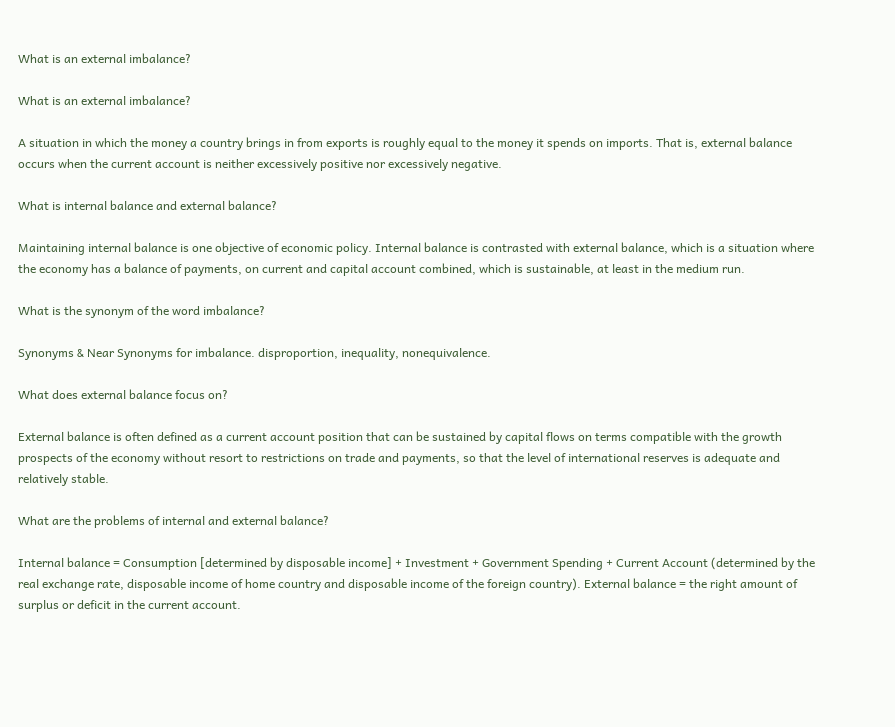What is an external imbalance?

What is an external imbalance?

A situation in which the money a country brings in from exports is roughly equal to the money it spends on imports. That is, external balance occurs when the current account is neither excessively positive nor excessively negative.

What is internal balance and external balance?

Maintaining internal balance is one objective of economic policy. Internal balance is contrasted with external balance, which is a situation where the economy has a balance of payments, on current and capital account combined, which is sustainable, at least in the medium run.

What is the synonym of the word imbalance?

Synonyms & Near Synonyms for imbalance. disproportion, inequality, nonequivalence.

What does external balance focus on?

External balance is often defined as a current account position that can be sustained by capital flows on terms compatible with the growth prospects of the economy without resort to restrictions on trade and payments, so that the level of international reserves is adequate and relatively stable.

What are the problems of internal and external balance?

Internal balance = Consumption [determined by disposable income] + Investment + Government Spending + Current Account (determined by the real exchange rate, disposable income of home country and disposable income of the foreign country). External balance = the right amount of surplus or deficit in the current account.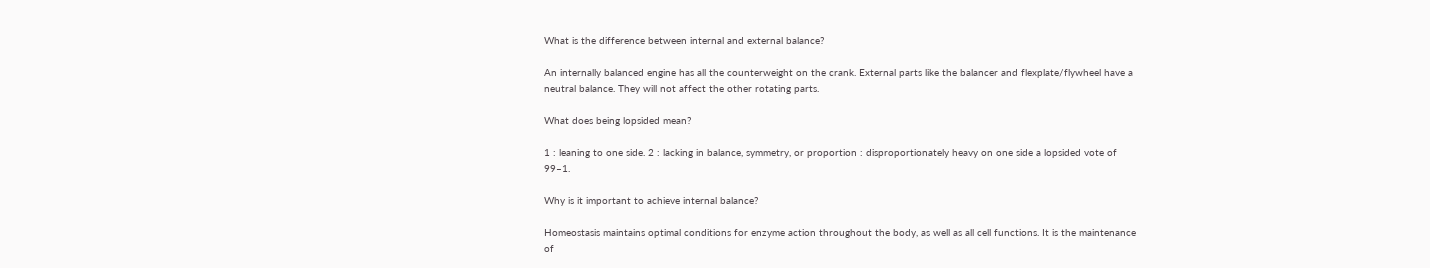What is the difference between internal and external balance?

An internally balanced engine has all the counterweight on the crank. External parts like the balancer and flexplate/flywheel have a neutral balance. They will not affect the other rotating parts.

What does being lopsided mean?

1 : leaning to one side. 2 : lacking in balance, symmetry, or proportion : disproportionately heavy on one side a lopsided vote of 99–1.

Why is it important to achieve internal balance?

Homeostasis maintains optimal conditions for enzyme action throughout the body, as well as all cell functions. It is the maintenance of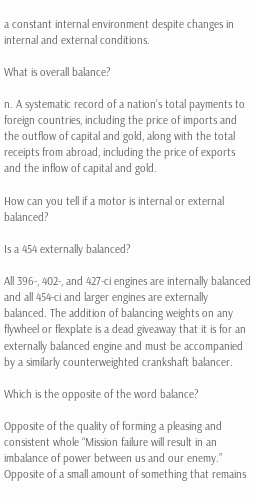a constant internal environment despite changes in internal and external conditions.

What is overall balance?

n. A systematic record of a nation’s total payments to foreign countries, including the price of imports and the outflow of capital and gold, along with the total receipts from abroad, including the price of exports and the inflow of capital and gold.

How can you tell if a motor is internal or external balanced?

Is a 454 externally balanced?

All 396-, 402-, and 427-ci engines are internally balanced and all 454-ci and larger engines are externally balanced. The addition of balancing weights on any flywheel or flexplate is a dead giveaway that it is for an externally balanced engine and must be accompanied by a similarly counterweighted crankshaft balancer.

Which is the opposite of the word balance?

Opposite of the quality of forming a pleasing and consistent whole “Mission failure will result in an imbalance of power between us and our enemy.” Opposite of a small amount of something that remains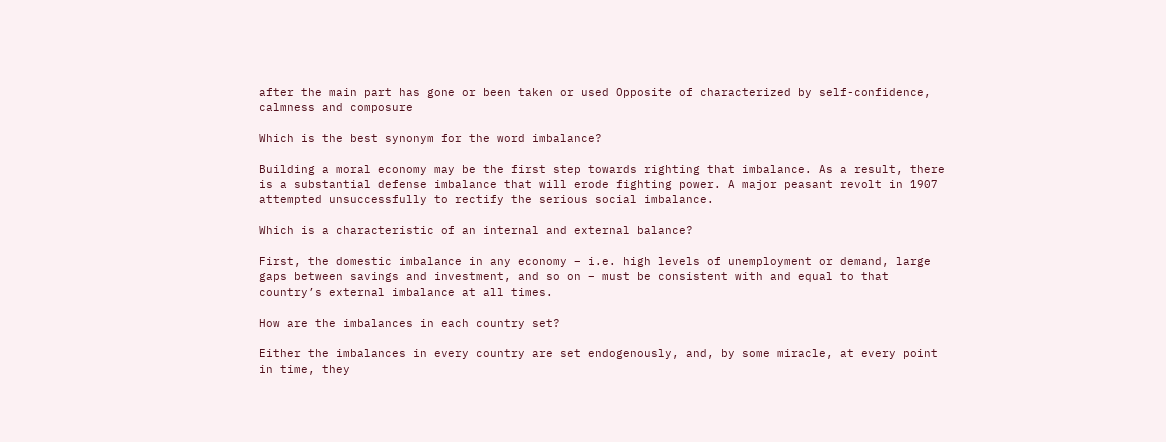after the main part has gone or been taken or used Opposite of characterized by self-confidence, calmness and composure

Which is the best synonym for the word imbalance?

Building a moral economy may be the first step towards righting that imbalance. As a result, there is a substantial defense imbalance that will erode fighting power. A major peasant revolt in 1907 attempted unsuccessfully to rectify the serious social imbalance.

Which is a characteristic of an internal and external balance?

First, the domestic imbalance in any economy – i.e. high levels of unemployment or demand, large gaps between savings and investment, and so on – must be consistent with and equal to that country’s external imbalance at all times.

How are the imbalances in each country set?

Either the imbalances in every country are set endogenously, and, by some miracle, at every point in time, they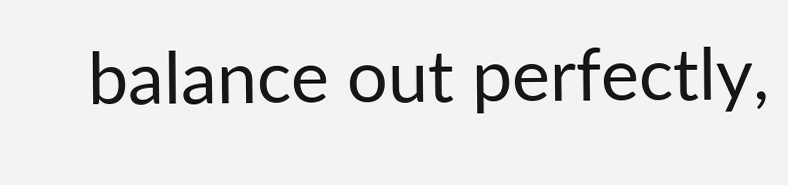balance out perfectly,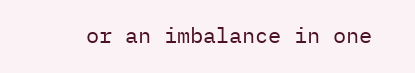or an imbalance in one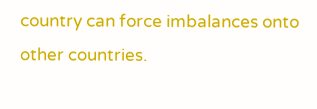country can force imbalances onto other countries.